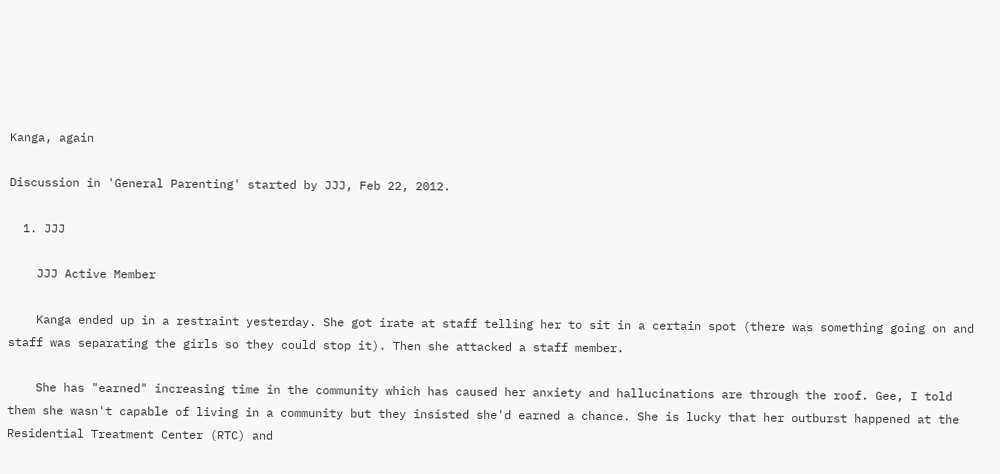Kanga, again

Discussion in 'General Parenting' started by JJJ, Feb 22, 2012.

  1. JJJ

    JJJ Active Member

    Kanga ended up in a restraint yesterday. She got irate at staff telling her to sit in a certain spot (there was something going on and staff was separating the girls so they could stop it). Then she attacked a staff member.

    She has "earned" increasing time in the community which has caused her anxiety and hallucinations are through the roof. Gee, I told them she wasn't capable of living in a community but they insisted she'd earned a chance. She is lucky that her outburst happened at the Residential Treatment Center (RTC) and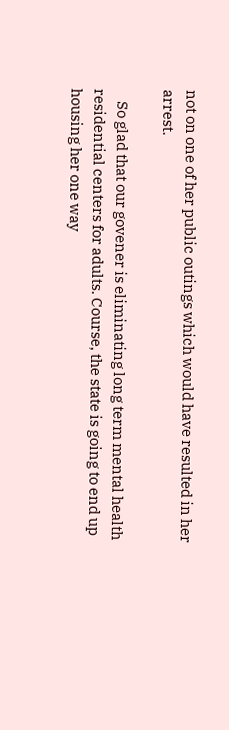not on one of her public outings which would have resulted in her arrest.

    So glad that our govener is eliminating long term mental health residential centers for adults. Course, the state is going to end up housing her one way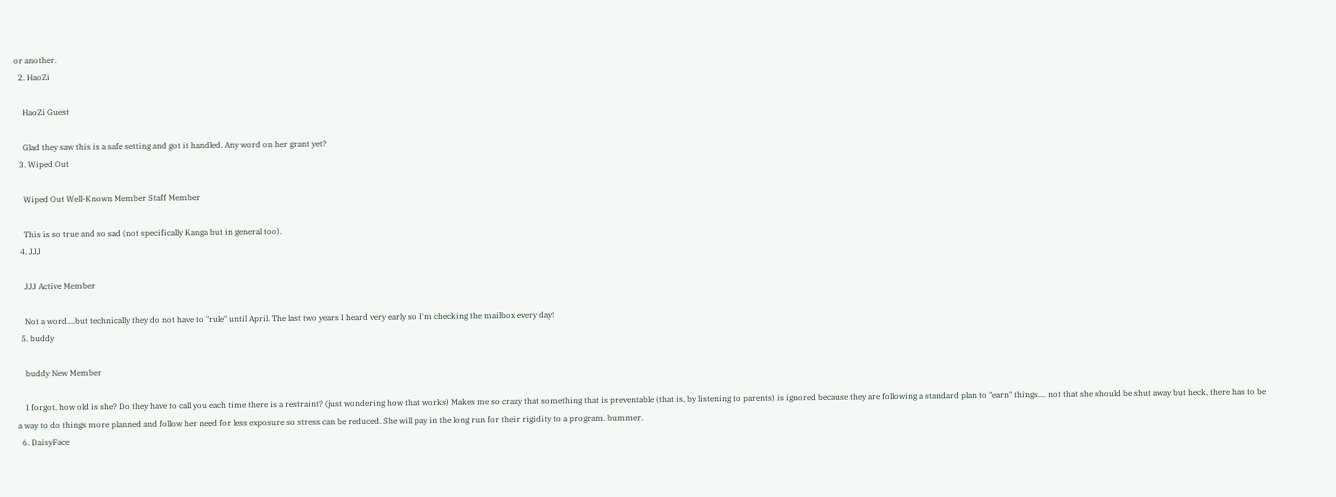or another.
  2. HaoZi

    HaoZi Guest

    Glad they saw this is a safe setting and got it handled. Any word on her grant yet?
  3. Wiped Out

    Wiped Out Well-Known Member Staff Member

    This is so true and so sad (not specifically Kanga but in general too).
  4. JJJ

    JJJ Active Member

    Not a word....but technically they do not have to "rule" until April. The last two years I heard very early so I'm checking the mailbox every day!
  5. buddy

    buddy New Member

    I forgot, how old is she? Do they have to call you each time there is a restraint? (just wondering how that works) Makes me so crazy that something that is preventable (that is, by listening to parents) is ignored because they are following a standard plan to "earn" things.... not that she should be shut away but heck, there has to be a way to do things more planned and follow her need for less exposure so stress can be reduced. She will pay in the long run for their rigidity to a program. bummer.
  6. DaisyFace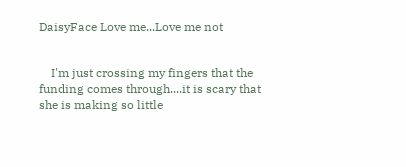DaisyFace Love me...Love me not


    I'm just crossing my fingers that the funding comes through....it is scary that she is making so little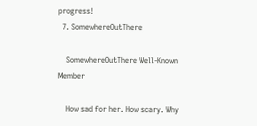progress!
  7. SomewhereOutThere

    SomewhereOutThere Well-Known Member

    How sad for her. How scary. Why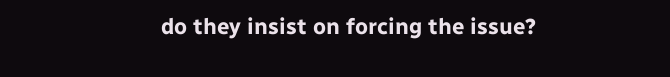do they insist on forcing the issue?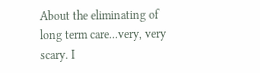About the eliminating of long term care...very, very scary. I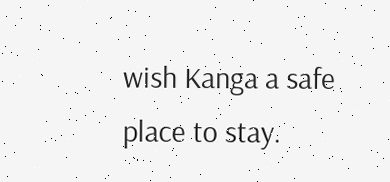wish Kanga a safe place to stay.